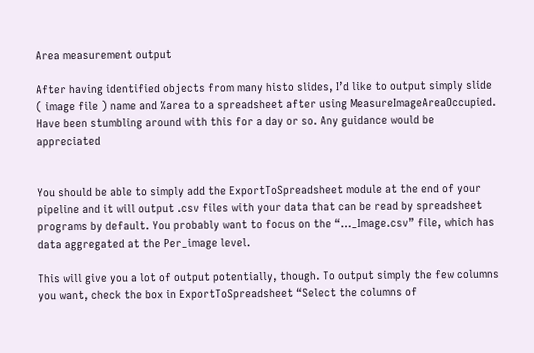Area measurement output

After having identified objects from many histo slides, I’d like to output simply slide ( image file ) name and %area to a spreadsheet after using MeasureImageAreaOccupied. Have been stumbling around with this for a day or so. Any guidance would be appreciated


You should be able to simply add the ExportToSpreadsheet module at the end of your pipeline and it will output .csv files with your data that can be read by spreadsheet programs by default. You probably want to focus on the “…_Image.csv” file, which has data aggregated at the Per_image level.

This will give you a lot of output potentially, though. To output simply the few columns you want, check the box in ExportToSpreadsheet “Select the columns of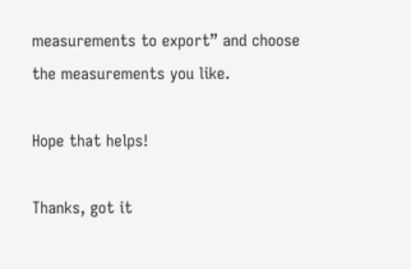measurements to export” and choose the measurements you like.

Hope that helps!

Thanks, got it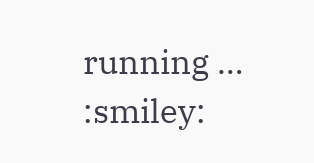running … :smiley: